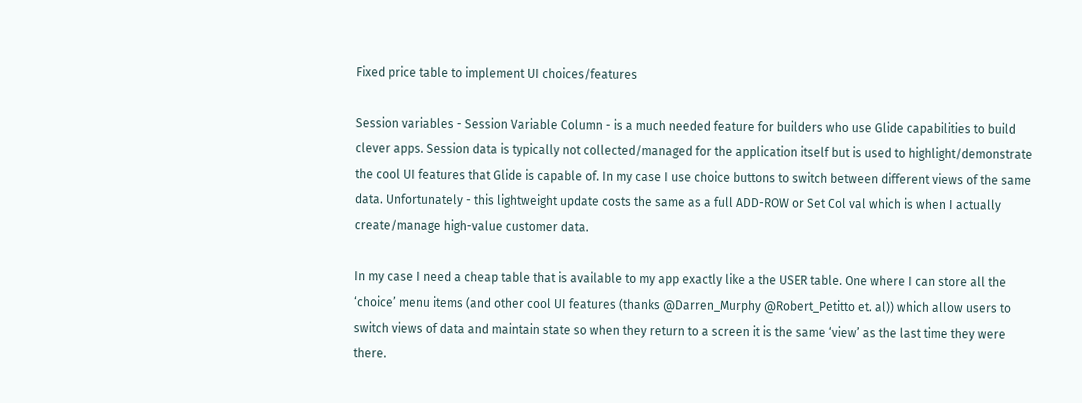Fixed price table to implement UI choices/features

Session variables - Session Variable Column - is a much needed feature for builders who use Glide capabilities to build clever apps. Session data is typically not collected/managed for the application itself but is used to highlight/demonstrate the cool UI features that Glide is capable of. In my case I use choice buttons to switch between different views of the same data. Unfortunately - this lightweight update costs the same as a full ADD-ROW or Set Col val which is when I actually create/manage high-value customer data.

In my case I need a cheap table that is available to my app exactly like a the USER table. One where I can store all the ‘choice’ menu items (and other cool UI features (thanks @Darren_Murphy @Robert_Petitto et. al)) which allow users to switch views of data and maintain state so when they return to a screen it is the same ‘view’ as the last time they were there.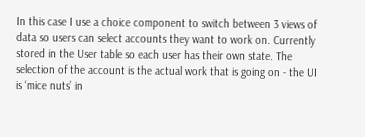In this case I use a choice component to switch between 3 views of data so users can select accounts they want to work on. Currently stored in the User table so each user has their own state. The selection of the account is the actual work that is going on - the UI is ‘mice nuts’ in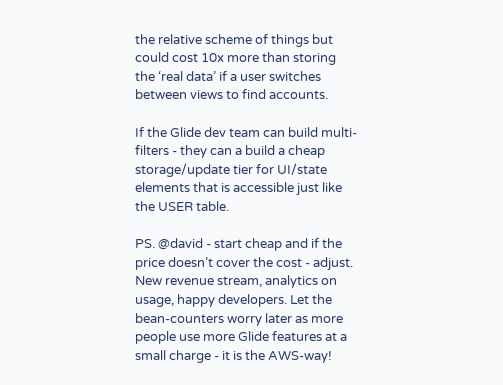the relative scheme of things but could cost 10x more than storing the ‘real data’ if a user switches between views to find accounts.

If the Glide dev team can build multi-filters - they can a build a cheap storage/update tier for UI/state elements that is accessible just like the USER table.

PS. @david - start cheap and if the price doesn’t cover the cost - adjust. New revenue stream, analytics on usage, happy developers. Let the bean-counters worry later as more people use more Glide features at a small charge - it is the AWS-way!